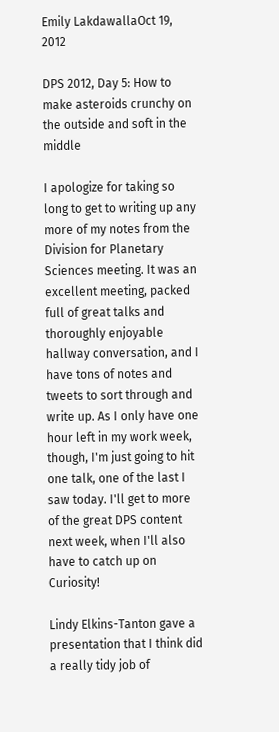Emily LakdawallaOct 19, 2012

DPS 2012, Day 5: How to make asteroids crunchy on the outside and soft in the middle

I apologize for taking so long to get to writing up any more of my notes from the Division for Planetary Sciences meeting. It was an excellent meeting, packed full of great talks and thoroughly enjoyable hallway conversation, and I have tons of notes and tweets to sort through and write up. As I only have one hour left in my work week, though, I'm just going to hit one talk, one of the last I saw today. I'll get to more of the great DPS content next week, when I'll also have to catch up on Curiosity!

Lindy Elkins-Tanton gave a presentation that I think did a really tidy job of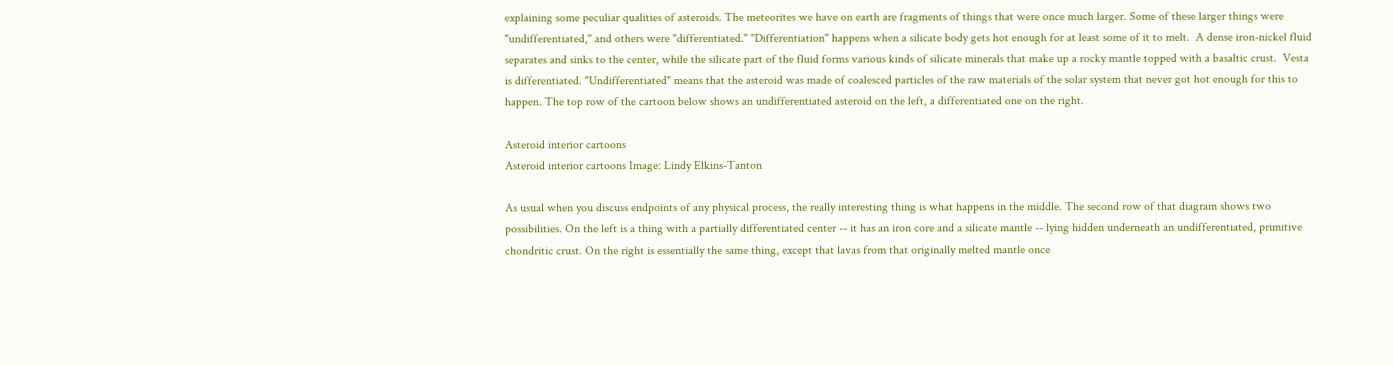explaining some peculiar qualities of asteroids. The meteorites we have on earth are fragments of things that were once much larger. Some of these larger things were "undifferentiated," and others were "differentiated." "Differentiation" happens when a silicate body gets hot enough for at least some of it to melt.  A dense iron-nickel fluid separates and sinks to the center, while the silicate part of the fluid forms various kinds of silicate minerals that make up a rocky mantle topped with a basaltic crust.  Vesta is differentiated. "Undifferentiated" means that the asteroid was made of coalesced particles of the raw materials of the solar system that never got hot enough for this to happen. The top row of the cartoon below shows an undifferentiated asteroid on the left, a differentiated one on the right.

Asteroid interior cartoons
Asteroid interior cartoons Image: Lindy Elkins-Tanton

As usual when you discuss endpoints of any physical process, the really interesting thing is what happens in the middle. The second row of that diagram shows two possibilities. On the left is a thing with a partially differentiated center -- it has an iron core and a silicate mantle -- lying hidden underneath an undifferentiated, primitive chondritic crust. On the right is essentially the same thing, except that lavas from that originally melted mantle once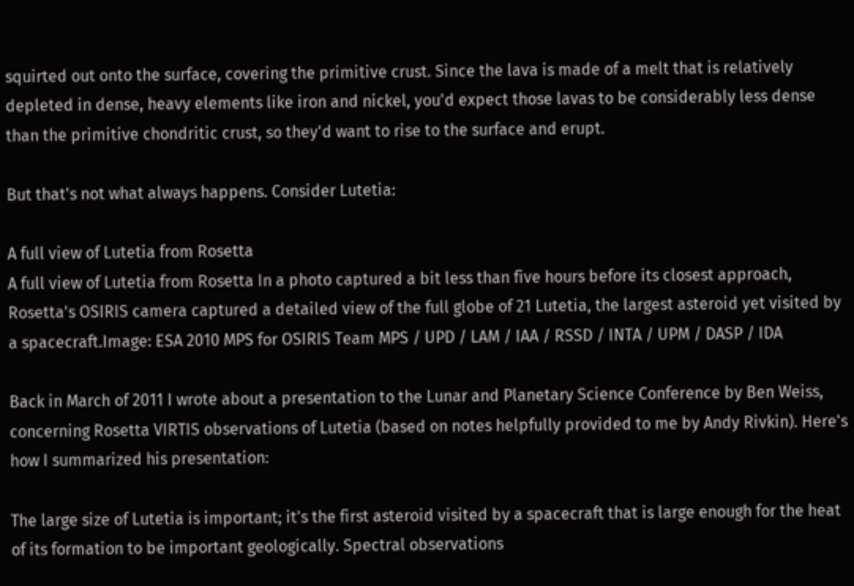squirted out onto the surface, covering the primitive crust. Since the lava is made of a melt that is relatively depleted in dense, heavy elements like iron and nickel, you'd expect those lavas to be considerably less dense than the primitive chondritic crust, so they'd want to rise to the surface and erupt.

But that's not what always happens. Consider Lutetia:

A full view of Lutetia from Rosetta
A full view of Lutetia from Rosetta In a photo captured a bit less than five hours before its closest approach, Rosetta's OSIRIS camera captured a detailed view of the full globe of 21 Lutetia, the largest asteroid yet visited by a spacecraft.Image: ESA 2010 MPS for OSIRIS Team MPS / UPD / LAM / IAA / RSSD / INTA / UPM / DASP / IDA

Back in March of 2011 I wrote about a presentation to the Lunar and Planetary Science Conference by Ben Weiss, concerning Rosetta VIRTIS observations of Lutetia (based on notes helpfully provided to me by Andy Rivkin). Here's how I summarized his presentation:

The large size of Lutetia is important; it's the first asteroid visited by a spacecraft that is large enough for the heat of its formation to be important geologically. Spectral observations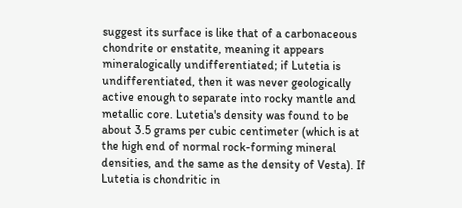suggest its surface is like that of a carbonaceous chondrite or enstatite, meaning it appears mineralogically undifferentiated; if Lutetia is undifferentiated, then it was never geologically active enough to separate into rocky mantle and metallic core. Lutetia's density was found to be about 3.5 grams per cubic centimeter (which is at the high end of normal rock-forming mineral densities, and the same as the density of Vesta). If Lutetia is chondritic in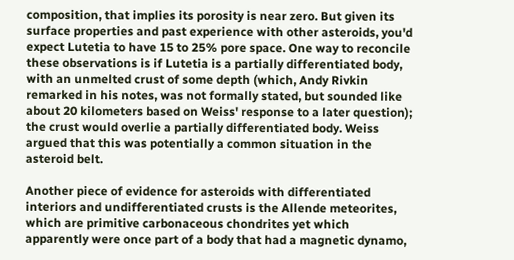composition, that implies its porosity is near zero. But given its surface properties and past experience with other asteroids, you'd expect Lutetia to have 15 to 25% pore space. One way to reconcile these observations is if Lutetia is a partially differentiated body, with an unmelted crust of some depth (which, Andy Rivkin remarked in his notes, was not formally stated, but sounded like about 20 kilometers based on Weiss' response to a later question); the crust would overlie a partially differentiated body. Weiss argued that this was potentially a common situation in the asteroid belt.

Another piece of evidence for asteroids with differentiated interiors and undifferentiated crusts is the Allende meteorites, which are primitive carbonaceous chondrites yet which apparently were once part of a body that had a magnetic dynamo,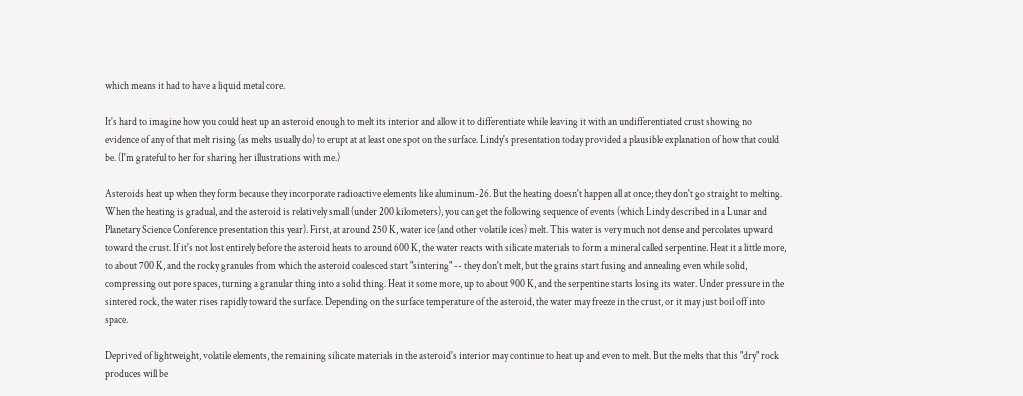which means it had to have a liquid metal core.

It's hard to imagine how you could heat up an asteroid enough to melt its interior and allow it to differentiate while leaving it with an undifferentiated crust showing no evidence of any of that melt rising (as melts usually do) to erupt at at least one spot on the surface. Lindy's presentation today provided a plausible explanation of how that could be. (I'm grateful to her for sharing her illustrations with me.)

Asteroids heat up when they form because they incorporate radioactive elements like aluminum-26. But the heating doesn't happen all at once; they don't go straight to melting. When the heating is gradual, and the asteroid is relatively small (under 200 kilometers), you can get the following sequence of events (which Lindy described in a Lunar and Planetary Science Conference presentation this year). First, at around 250 K, water ice (and other volatile ices) melt. This water is very much not dense and percolates upward toward the crust. If it's not lost entirely before the asteroid heats to around 600 K, the water reacts with silicate materials to form a mineral called serpentine. Heat it a little more, to about 700 K, and the rocky granules from which the asteroid coalesced start "sintering" -- they don't melt, but the grains start fusing and annealing even while solid, compressing out pore spaces, turning a granular thing into a solid thing. Heat it some more, up to about 900 K, and the serpentine starts losing its water. Under pressure in the sintered rock, the water rises rapidly toward the surface. Depending on the surface temperature of the asteroid, the water may freeze in the crust, or it may just boil off into space.

Deprived of lightweight, volatile elements, the remaining silicate materials in the asteroid's interior may continue to heat up and even to melt. But the melts that this "dry" rock produces will be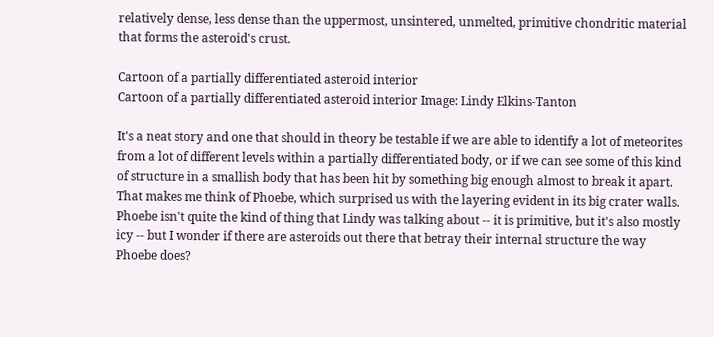relatively dense, less dense than the uppermost, unsintered, unmelted, primitive chondritic material that forms the asteroid's crust.

Cartoon of a partially differentiated asteroid interior
Cartoon of a partially differentiated asteroid interior Image: Lindy Elkins-Tanton

It's a neat story and one that should in theory be testable if we are able to identify a lot of meteorites from a lot of different levels within a partially differentiated body, or if we can see some of this kind of structure in a smallish body that has been hit by something big enough almost to break it apart. That makes me think of Phoebe, which surprised us with the layering evident in its big crater walls. Phoebe isn't quite the kind of thing that Lindy was talking about -- it is primitive, but it's also mostly icy -- but I wonder if there are asteroids out there that betray their internal structure the way Phoebe does?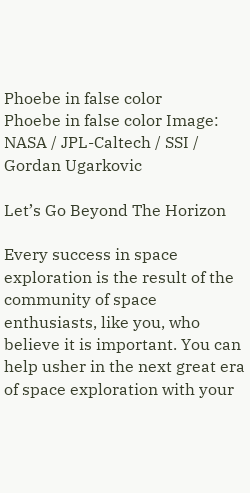Phoebe in false color
Phoebe in false color Image: NASA / JPL-Caltech / SSI / Gordan Ugarkovic

Let’s Go Beyond The Horizon

Every success in space exploration is the result of the community of space enthusiasts, like you, who believe it is important. You can help usher in the next great era of space exploration with your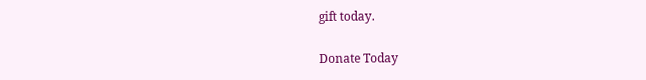gift today.

Donate Today